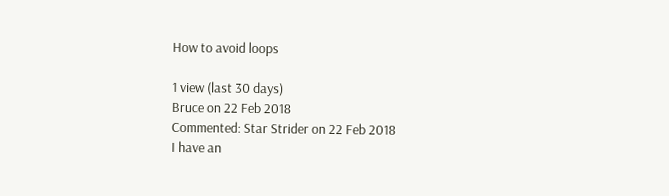How to avoid loops

1 view (last 30 days)
Bruce on 22 Feb 2018
Commented: Star Strider on 22 Feb 2018
I have an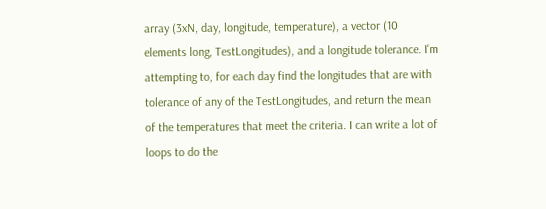array (3xN, day, longitude, temperature), a vector (10 elements long, TestLongitudes), and a longitude tolerance. I'm attempting to, for each day find the longitudes that are with tolerance of any of the TestLongitudes, and return the mean of the temperatures that meet the criteria. I can write a lot of loops to do the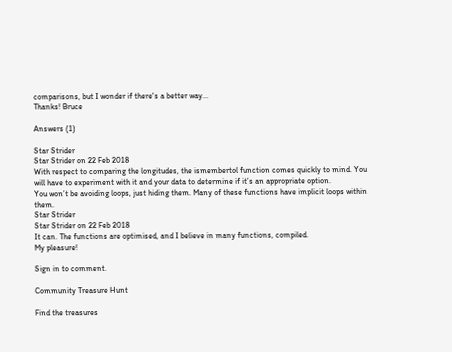comparisons, but I wonder if there's a better way...
Thanks! Bruce

Answers (1)

Star Strider
Star Strider on 22 Feb 2018
With respect to comparing the longitudes, the ismembertol function comes quickly to mind. You will have to experiment with it and your data to determine if it’s an appropriate option.
You won’t be avoiding loops, just hiding them. Many of these functions have implicit loops within them.
Star Strider
Star Strider on 22 Feb 2018
It can. The functions are optimised, and I believe in many functions, compiled.
My pleasure!

Sign in to comment.

Community Treasure Hunt

Find the treasures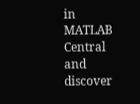in MATLAB Central and discover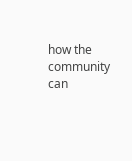how the community can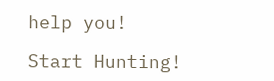help you!

Start Hunting!